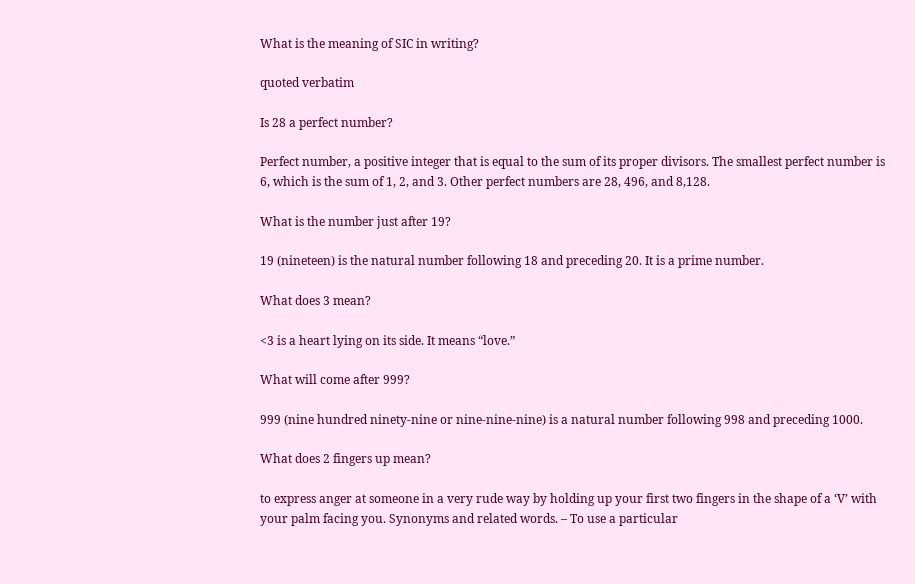What is the meaning of SIC in writing?

quoted verbatim

Is 28 a perfect number?

Perfect number, a positive integer that is equal to the sum of its proper divisors. The smallest perfect number is 6, which is the sum of 1, 2, and 3. Other perfect numbers are 28, 496, and 8,128.

What is the number just after 19?

19 (nineteen) is the natural number following 18 and preceding 20. It is a prime number.

What does 3 mean?

<3 is a heart lying on its side. It means “love.”

What will come after 999?

999 (nine hundred ninety-nine or nine-nine-nine) is a natural number following 998 and preceding 1000.

What does 2 fingers up mean?

to express anger at someone in a very rude way by holding up your first two fingers in the shape of a ‘V’ with your palm facing you. Synonyms and related words. – To use a particular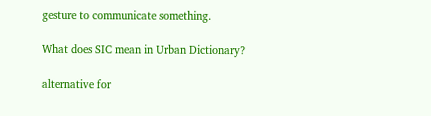gesture to communicate something.

What does SIC mean in Urban Dictionary?

alternative for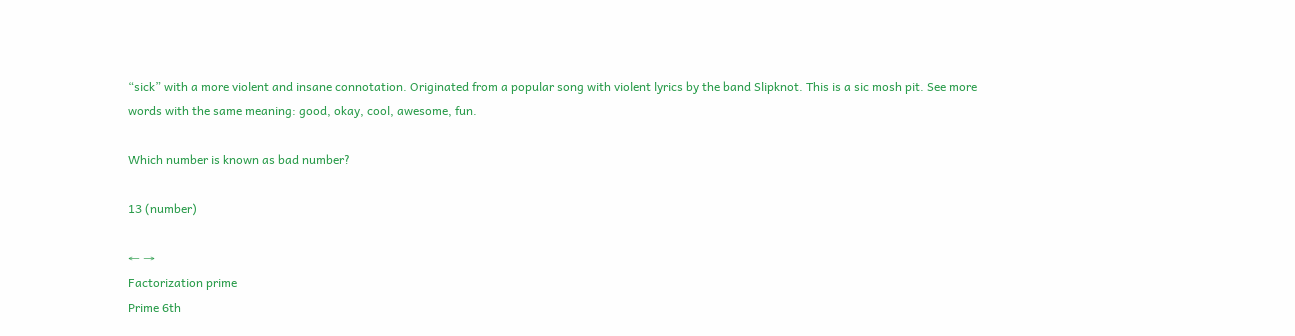“sick” with a more violent and insane connotation. Originated from a popular song with violent lyrics by the band Slipknot. This is a sic mosh pit. See more words with the same meaning: good, okay, cool, awesome, fun.

Which number is known as bad number?

13 (number)

← →
Factorization prime
Prime 6th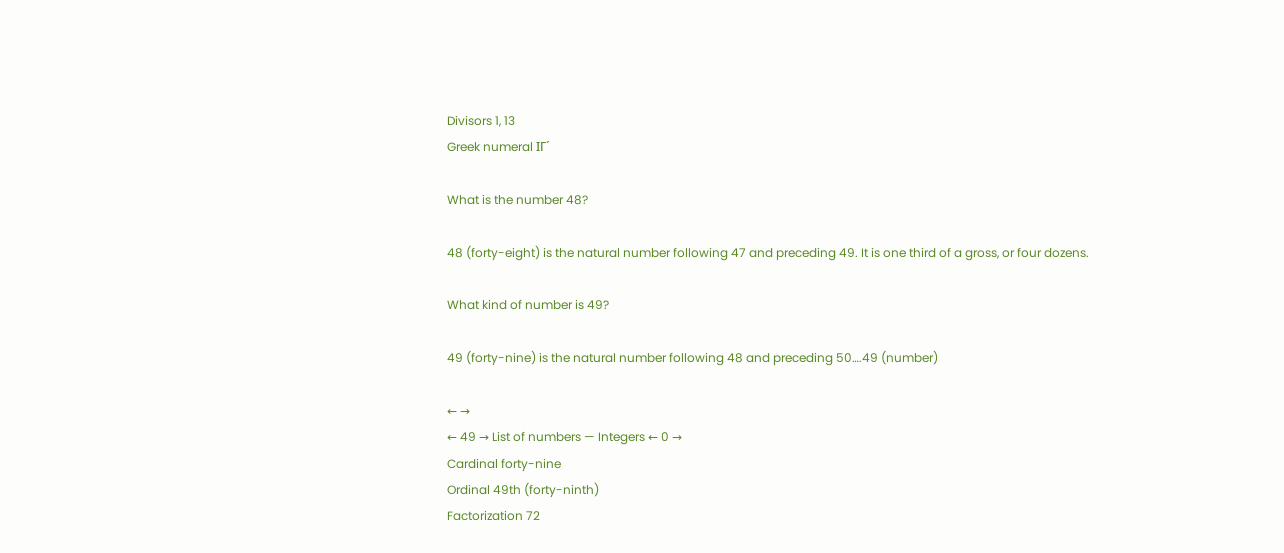Divisors 1, 13
Greek numeral ΙΓ´

What is the number 48?

48 (forty-eight) is the natural number following 47 and preceding 49. It is one third of a gross, or four dozens.

What kind of number is 49?

49 (forty-nine) is the natural number following 48 and preceding 50….49 (number)

← →
← 49 → List of numbers — Integers ← 0 →
Cardinal forty-nine
Ordinal 49th (forty-ninth)
Factorization 72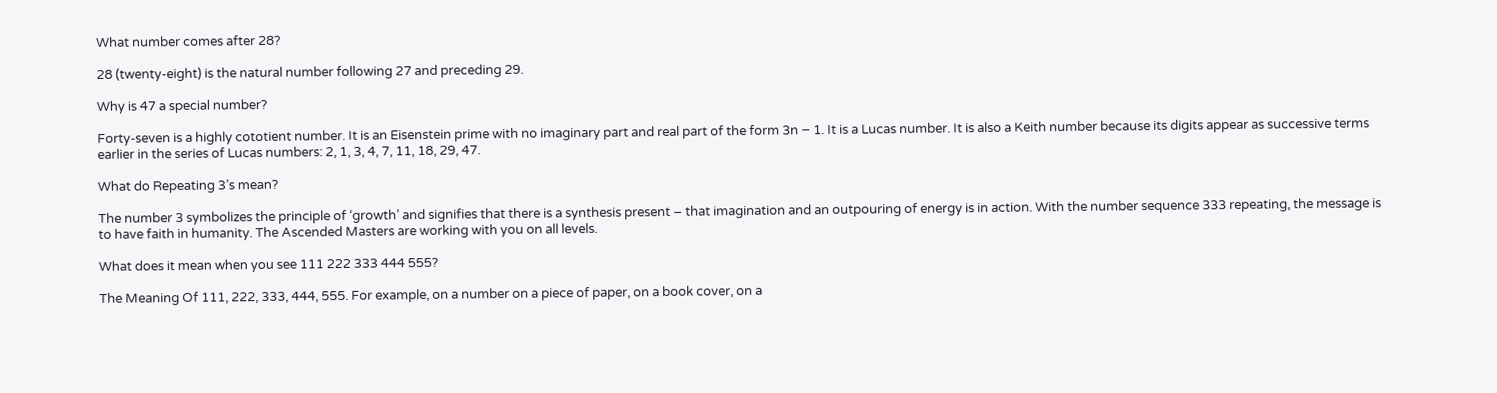What number comes after 28?

28 (twenty-eight) is the natural number following 27 and preceding 29.

Why is 47 a special number?

Forty-seven is a highly cototient number. It is an Eisenstein prime with no imaginary part and real part of the form 3n − 1. It is a Lucas number. It is also a Keith number because its digits appear as successive terms earlier in the series of Lucas numbers: 2, 1, 3, 4, 7, 11, 18, 29, 47.

What do Repeating 3’s mean?

The number 3 symbolizes the principle of ‘growth’ and signifies that there is a synthesis present – that imagination and an outpouring of energy is in action. With the number sequence 333 repeating, the message is to have faith in humanity. The Ascended Masters are working with you on all levels.

What does it mean when you see 111 222 333 444 555?

The Meaning Of 111, 222, 333, 444, 555. For example, on a number on a piece of paper, on a book cover, on a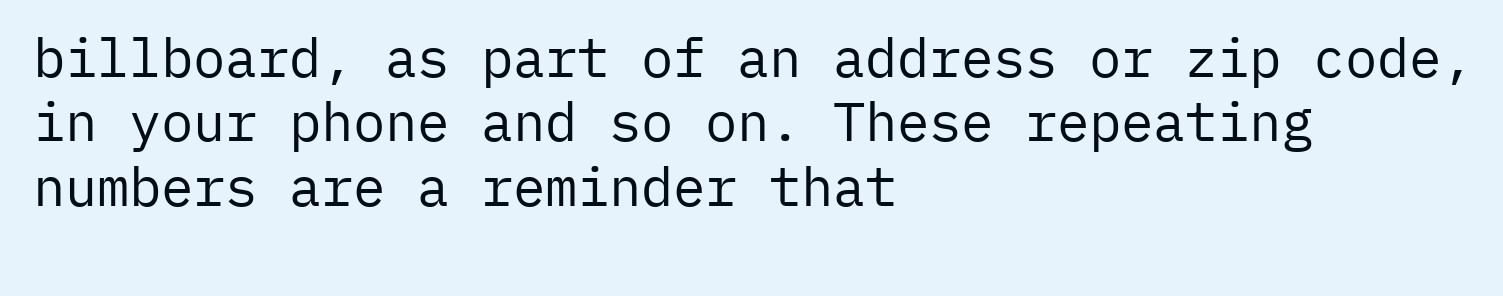billboard, as part of an address or zip code, in your phone and so on. These repeating numbers are a reminder that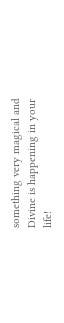something very magical and Divine is happening in your life!